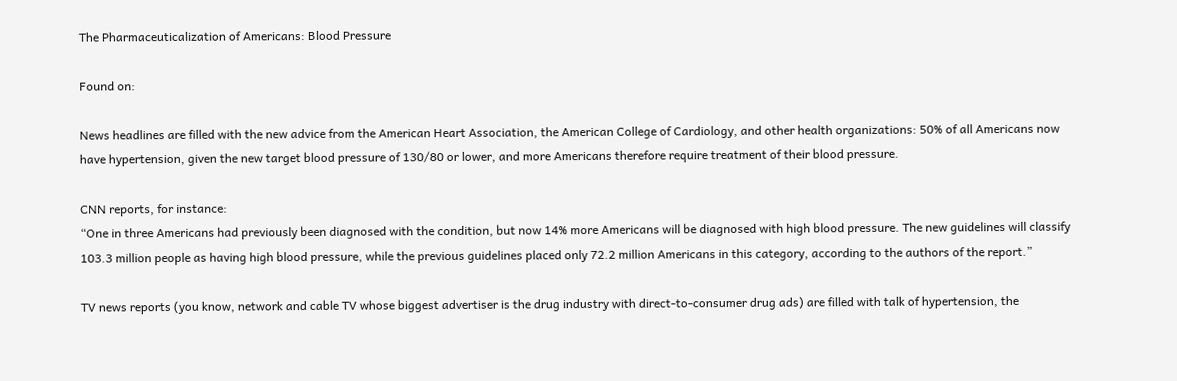The Pharmaceuticalization of Americans: Blood Pressure

Found on:

News headlines are filled with the new advice from the American Heart Association, the American College of Cardiology, and other health organizations: 50% of all Americans now have hypertension, given the new target blood pressure of 130/80 or lower, and more Americans therefore require treatment of their blood pressure.

CNN reports, for instance:
“One in three Americans had previously been diagnosed with the condition, but now 14% more Americans will be diagnosed with high blood pressure. The new guidelines will classify 103.3 million people as having high blood pressure, while the previous guidelines placed only 72.2 million Americans in this category, according to the authors of the report.”

TV news reports (you know, network and cable TV whose biggest advertiser is the drug industry with direct-to-consumer drug ads) are filled with talk of hypertension, the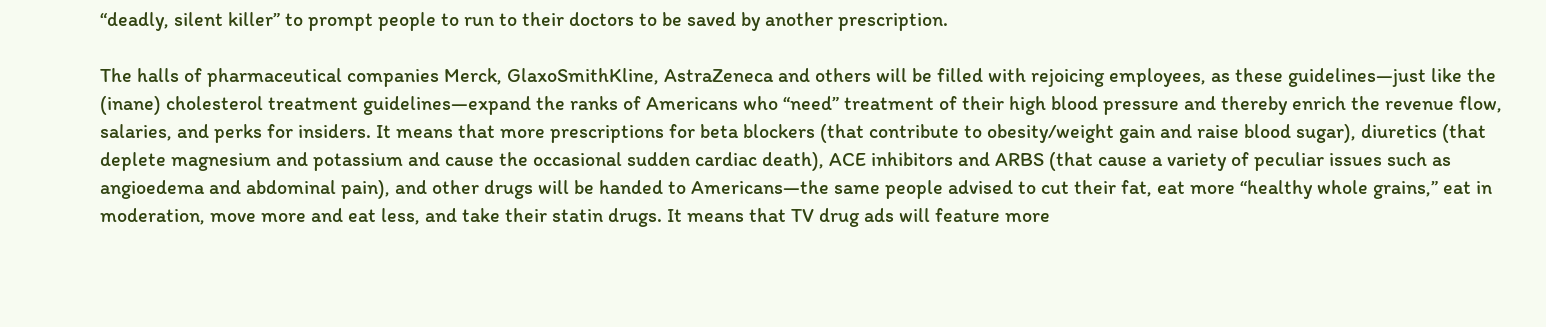“deadly, silent killer” to prompt people to run to their doctors to be saved by another prescription.

The halls of pharmaceutical companies Merck, GlaxoSmithKline, AstraZeneca and others will be filled with rejoicing employees, as these guidelines—just like the (inane) cholesterol treatment guidelines—expand the ranks of Americans who “need” treatment of their high blood pressure and thereby enrich the revenue flow, salaries, and perks for insiders. It means that more prescriptions for beta blockers (that contribute to obesity/weight gain and raise blood sugar), diuretics (that deplete magnesium and potassium and cause the occasional sudden cardiac death), ACE inhibitors and ARBS (that cause a variety of peculiar issues such as angioedema and abdominal pain), and other drugs will be handed to Americans—the same people advised to cut their fat, eat more “healthy whole grains,” eat in moderation, move more and eat less, and take their statin drugs. It means that TV drug ads will feature more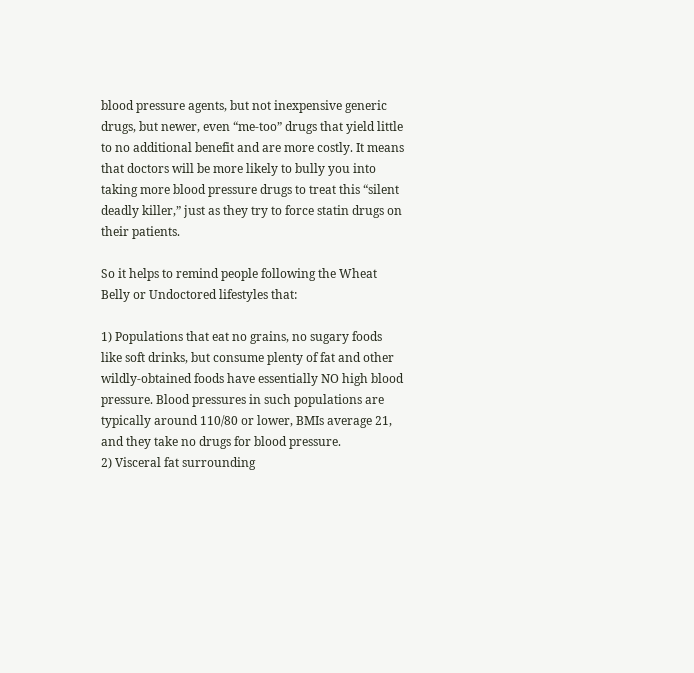blood pressure agents, but not inexpensive generic drugs, but newer, even “me-too” drugs that yield little to no additional benefit and are more costly. It means that doctors will be more likely to bully you into taking more blood pressure drugs to treat this “silent deadly killer,” just as they try to force statin drugs on their patients.

So it helps to remind people following the Wheat Belly or Undoctored lifestyles that:

1) Populations that eat no grains, no sugary foods like soft drinks, but consume plenty of fat and other wildly-obtained foods have essentially NO high blood pressure. Blood pressures in such populations are typically around 110/80 or lower, BMIs average 21, and they take no drugs for blood pressure.
2) Visceral fat surrounding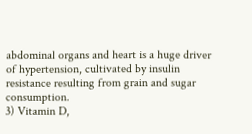abdominal organs and heart is a huge driver of hypertension, cultivated by insulin resistance resulting from grain and sugar consumption.
3) Vitamin D,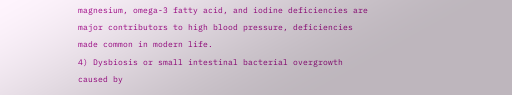magnesium, omega-3 fatty acid, and iodine deficiencies are major contributors to high blood pressure, deficiencies made common in modern life.
4) Dysbiosis or small intestinal bacterial overgrowth caused by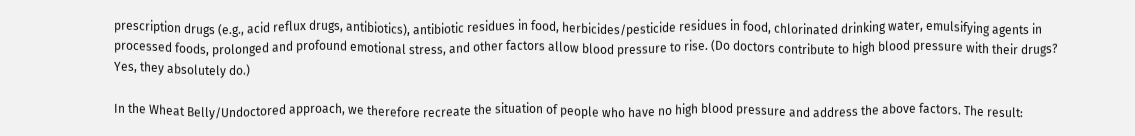prescription drugs (e.g., acid reflux drugs, antibiotics), antibiotic residues in food, herbicides/pesticide residues in food, chlorinated drinking water, emulsifying agents in processed foods, prolonged and profound emotional stress, and other factors allow blood pressure to rise. (Do doctors contribute to high blood pressure with their drugs? Yes, they absolutely do.)

In the Wheat Belly/Undoctored approach, we therefore recreate the situation of people who have no high blood pressure and address the above factors. The result: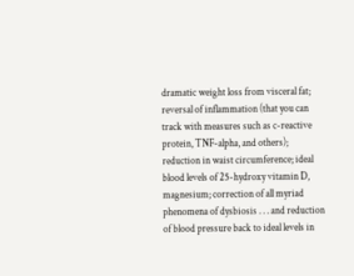dramatic weight loss from visceral fat; reversal of inflammation (that you can track with measures such as c-reactive protein, TNF-alpha, and others); reduction in waist circumference; ideal blood levels of 25-hydroxy vitamin D, magnesium; correction of all myriad phenomena of dysbiosis . . . and reduction of blood pressure back to ideal levels in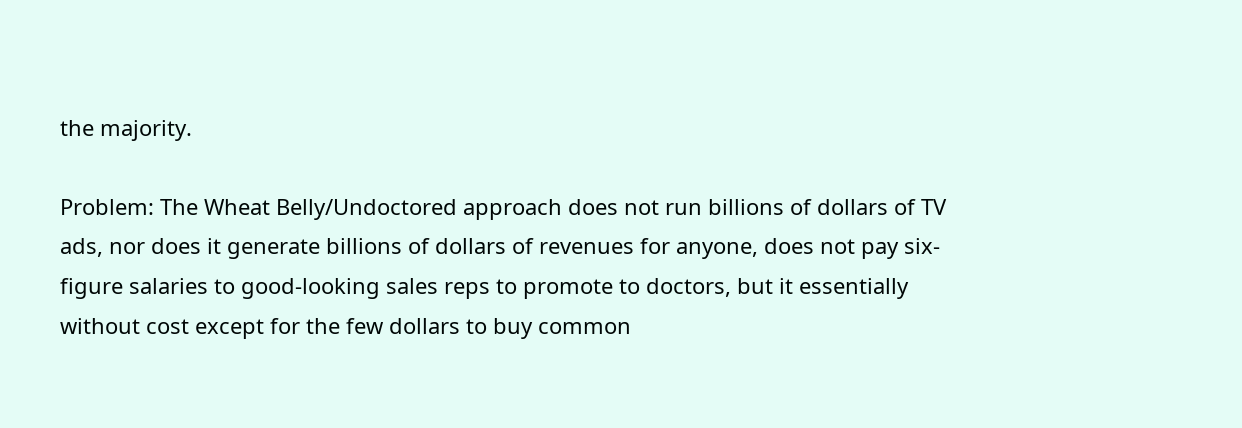the majority.

Problem: The Wheat Belly/Undoctored approach does not run billions of dollars of TV ads, nor does it generate billions of dollars of revenues for anyone, does not pay six-figure salaries to good-looking sales reps to promote to doctors, but it essentially without cost except for the few dollars to buy common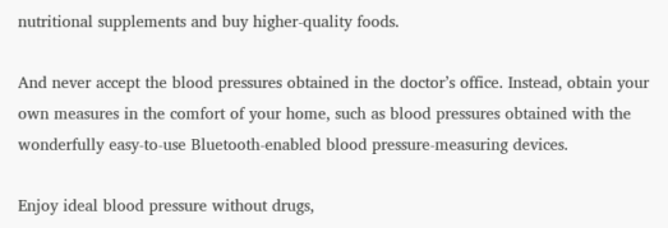nutritional supplements and buy higher-quality foods.

And never accept the blood pressures obtained in the doctor’s office. Instead, obtain your own measures in the comfort of your home, such as blood pressures obtained with the wonderfully easy-to-use Bluetooth-enabled blood pressure-measuring devices.

Enjoy ideal blood pressure without drugs,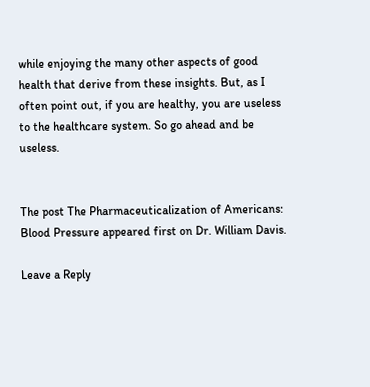while enjoying the many other aspects of good health that derive from these insights. But, as I often point out, if you are healthy, you are useless to the healthcare system. So go ahead and be useless.


The post The Pharmaceuticalization of Americans: Blood Pressure appeared first on Dr. William Davis.

Leave a Reply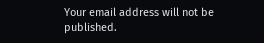Your email address will not be published.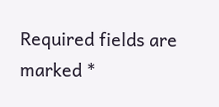Required fields are marked *